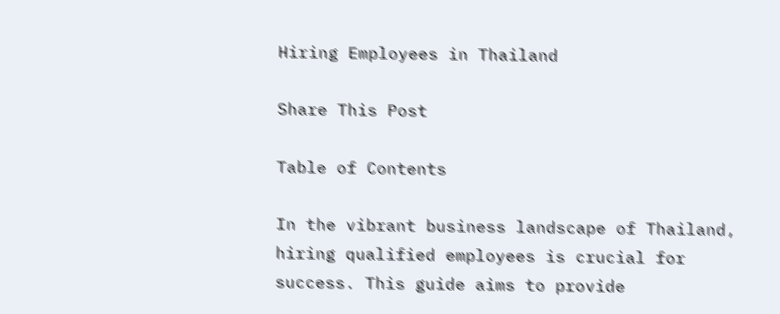Hiring Employees in Thailand

Share This Post

Table of Contents

In the vibrant business landscape of Thailand, hiring qualified employees is crucial for success. This guide aims to provide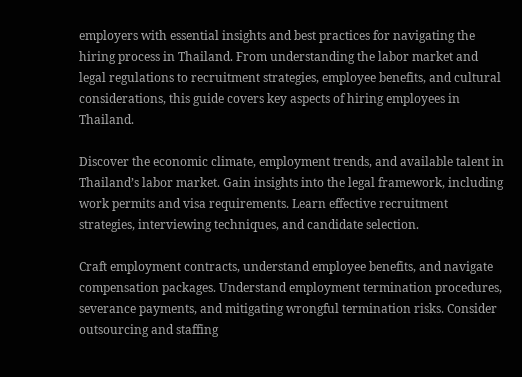employers with essential insights and best practices for navigating the hiring process in Thailand. From understanding the labor market and legal regulations to recruitment strategies, employee benefits, and cultural considerations, this guide covers key aspects of hiring employees in Thailand.

Discover the economic climate, employment trends, and available talent in Thailand’s labor market. Gain insights into the legal framework, including work permits and visa requirements. Learn effective recruitment strategies, interviewing techniques, and candidate selection.

Craft employment contracts, understand employee benefits, and navigate compensation packages. Understand employment termination procedures, severance payments, and mitigating wrongful termination risks. Consider outsourcing and staffing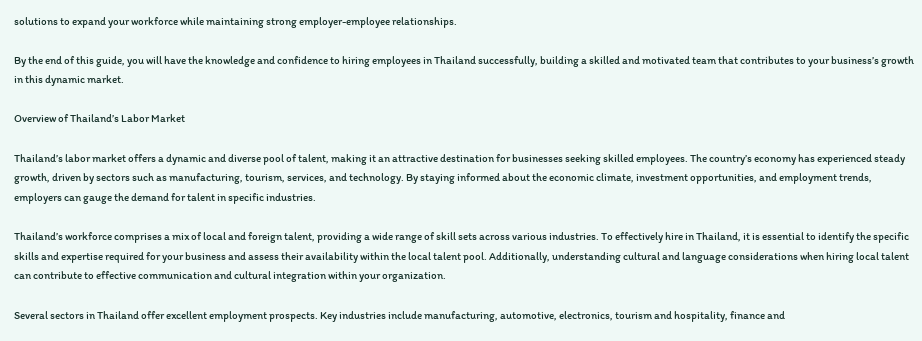solutions to expand your workforce while maintaining strong employer-employee relationships.

By the end of this guide, you will have the knowledge and confidence to hiring employees in Thailand successfully, building a skilled and motivated team that contributes to your business’s growth in this dynamic market.

Overview of Thailand’s Labor Market

Thailand’s labor market offers a dynamic and diverse pool of talent, making it an attractive destination for businesses seeking skilled employees. The country’s economy has experienced steady growth, driven by sectors such as manufacturing, tourism, services, and technology. By staying informed about the economic climate, investment opportunities, and employment trends, employers can gauge the demand for talent in specific industries.

Thailand’s workforce comprises a mix of local and foreign talent, providing a wide range of skill sets across various industries. To effectively hire in Thailand, it is essential to identify the specific skills and expertise required for your business and assess their availability within the local talent pool. Additionally, understanding cultural and language considerations when hiring local talent can contribute to effective communication and cultural integration within your organization.

Several sectors in Thailand offer excellent employment prospects. Key industries include manufacturing, automotive, electronics, tourism and hospitality, finance and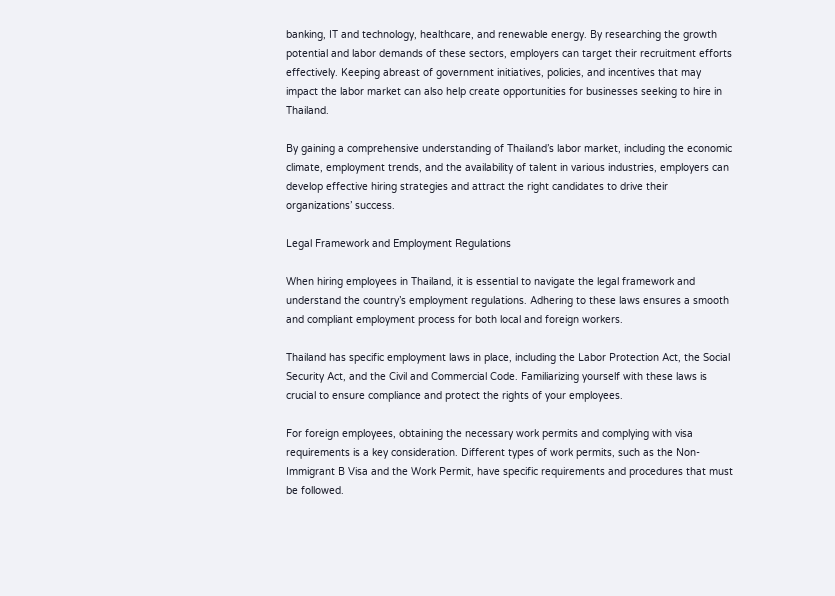banking, IT and technology, healthcare, and renewable energy. By researching the growth potential and labor demands of these sectors, employers can target their recruitment efforts effectively. Keeping abreast of government initiatives, policies, and incentives that may impact the labor market can also help create opportunities for businesses seeking to hire in Thailand.

By gaining a comprehensive understanding of Thailand’s labor market, including the economic climate, employment trends, and the availability of talent in various industries, employers can develop effective hiring strategies and attract the right candidates to drive their organizations’ success.

Legal Framework and Employment Regulations

When hiring employees in Thailand, it is essential to navigate the legal framework and understand the country’s employment regulations. Adhering to these laws ensures a smooth and compliant employment process for both local and foreign workers.

Thailand has specific employment laws in place, including the Labor Protection Act, the Social Security Act, and the Civil and Commercial Code. Familiarizing yourself with these laws is crucial to ensure compliance and protect the rights of your employees.

For foreign employees, obtaining the necessary work permits and complying with visa requirements is a key consideration. Different types of work permits, such as the Non-Immigrant B Visa and the Work Permit, have specific requirements and procedures that must be followed.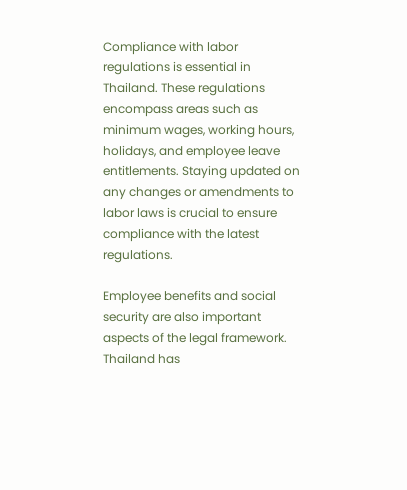Compliance with labor regulations is essential in Thailand. These regulations encompass areas such as minimum wages, working hours, holidays, and employee leave entitlements. Staying updated on any changes or amendments to labor laws is crucial to ensure compliance with the latest regulations.

Employee benefits and social security are also important aspects of the legal framework. Thailand has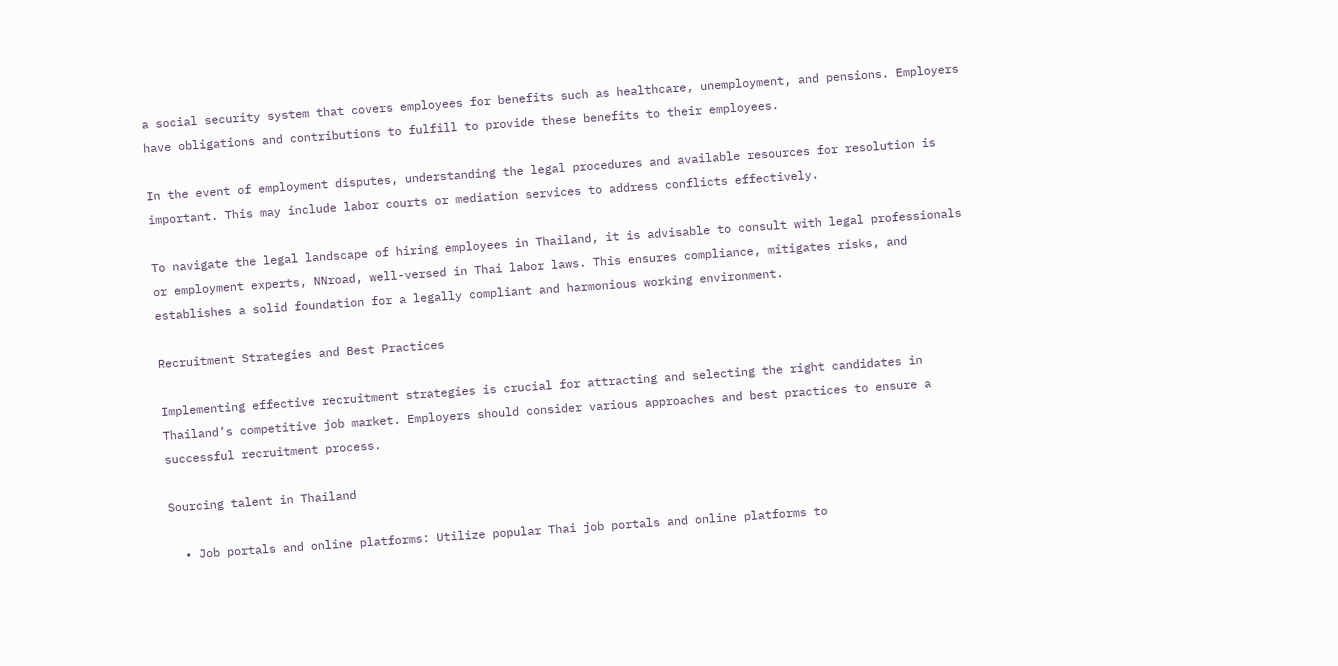a social security system that covers employees for benefits such as healthcare, unemployment, and pensions. Employers have obligations and contributions to fulfill to provide these benefits to their employees.

In the event of employment disputes, understanding the legal procedures and available resources for resolution is important. This may include labor courts or mediation services to address conflicts effectively.

To navigate the legal landscape of hiring employees in Thailand, it is advisable to consult with legal professionals or employment experts, NNroad, well-versed in Thai labor laws. This ensures compliance, mitigates risks, and establishes a solid foundation for a legally compliant and harmonious working environment.

Recruitment Strategies and Best Practices

Implementing effective recruitment strategies is crucial for attracting and selecting the right candidates in Thailand’s competitive job market. Employers should consider various approaches and best practices to ensure a successful recruitment process.

Sourcing talent in Thailand

  • Job portals and online platforms: Utilize popular Thai job portals and online platforms to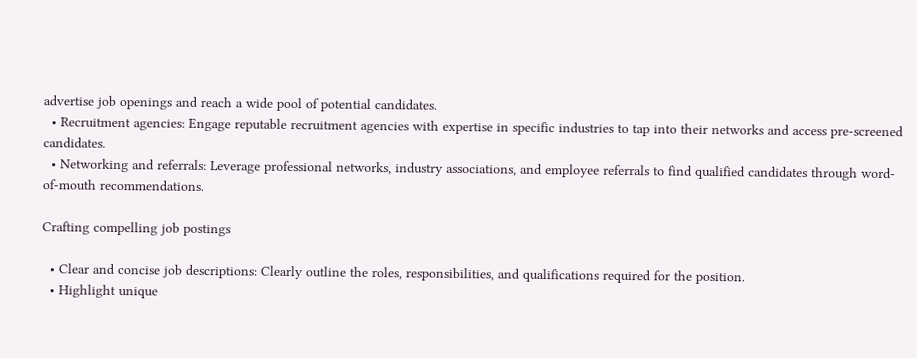advertise job openings and reach a wide pool of potential candidates.
  • Recruitment agencies: Engage reputable recruitment agencies with expertise in specific industries to tap into their networks and access pre-screened candidates.
  • Networking and referrals: Leverage professional networks, industry associations, and employee referrals to find qualified candidates through word-of-mouth recommendations.

Crafting compelling job postings

  • Clear and concise job descriptions: Clearly outline the roles, responsibilities, and qualifications required for the position.
  • Highlight unique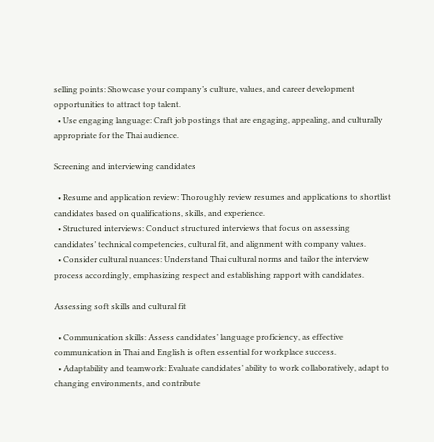selling points: Showcase your company’s culture, values, and career development opportunities to attract top talent.
  • Use engaging language: Craft job postings that are engaging, appealing, and culturally appropriate for the Thai audience.

Screening and interviewing candidates

  • Resume and application review: Thoroughly review resumes and applications to shortlist candidates based on qualifications, skills, and experience.
  • Structured interviews: Conduct structured interviews that focus on assessing candidates’ technical competencies, cultural fit, and alignment with company values.
  • Consider cultural nuances: Understand Thai cultural norms and tailor the interview process accordingly, emphasizing respect and establishing rapport with candidates.

Assessing soft skills and cultural fit

  • Communication skills: Assess candidates’ language proficiency, as effective communication in Thai and English is often essential for workplace success.
  • Adaptability and teamwork: Evaluate candidates’ ability to work collaboratively, adapt to changing environments, and contribute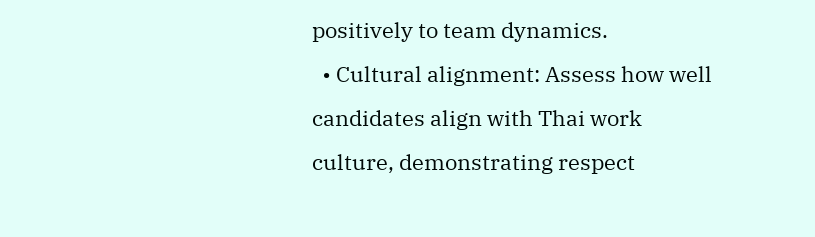positively to team dynamics.
  • Cultural alignment: Assess how well candidates align with Thai work culture, demonstrating respect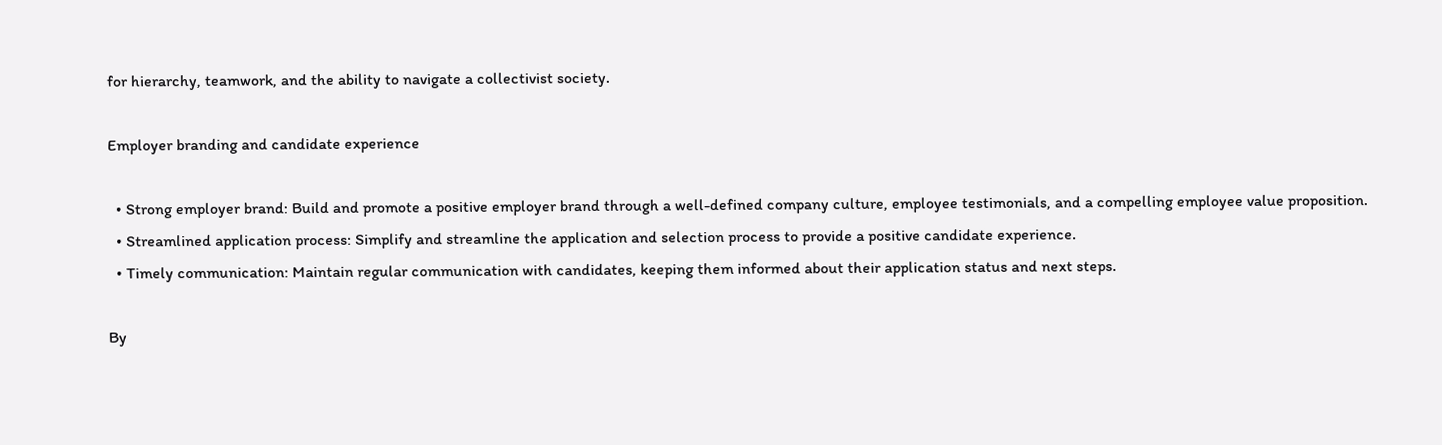for hierarchy, teamwork, and the ability to navigate a collectivist society.

Employer branding and candidate experience

  • Strong employer brand: Build and promote a positive employer brand through a well-defined company culture, employee testimonials, and a compelling employee value proposition.
  • Streamlined application process: Simplify and streamline the application and selection process to provide a positive candidate experience.
  • Timely communication: Maintain regular communication with candidates, keeping them informed about their application status and next steps.

By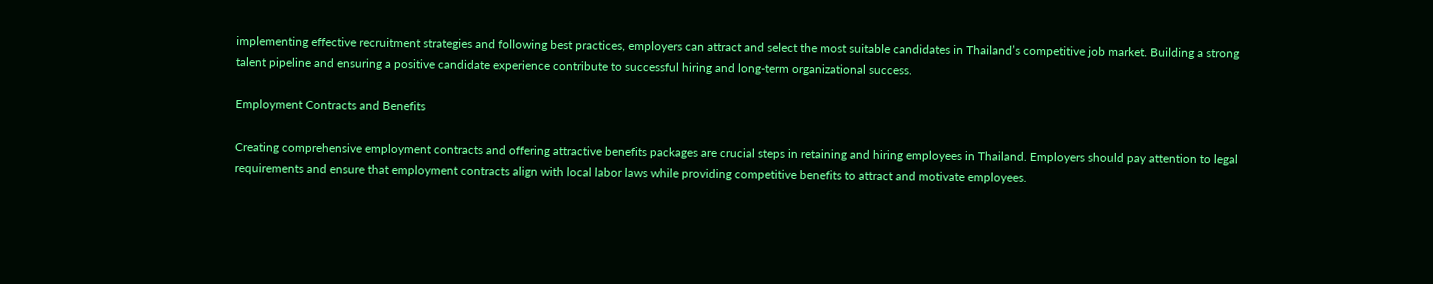implementing effective recruitment strategies and following best practices, employers can attract and select the most suitable candidates in Thailand’s competitive job market. Building a strong talent pipeline and ensuring a positive candidate experience contribute to successful hiring and long-term organizational success.

Employment Contracts and Benefits

Creating comprehensive employment contracts and offering attractive benefits packages are crucial steps in retaining and hiring employees in Thailand. Employers should pay attention to legal requirements and ensure that employment contracts align with local labor laws while providing competitive benefits to attract and motivate employees.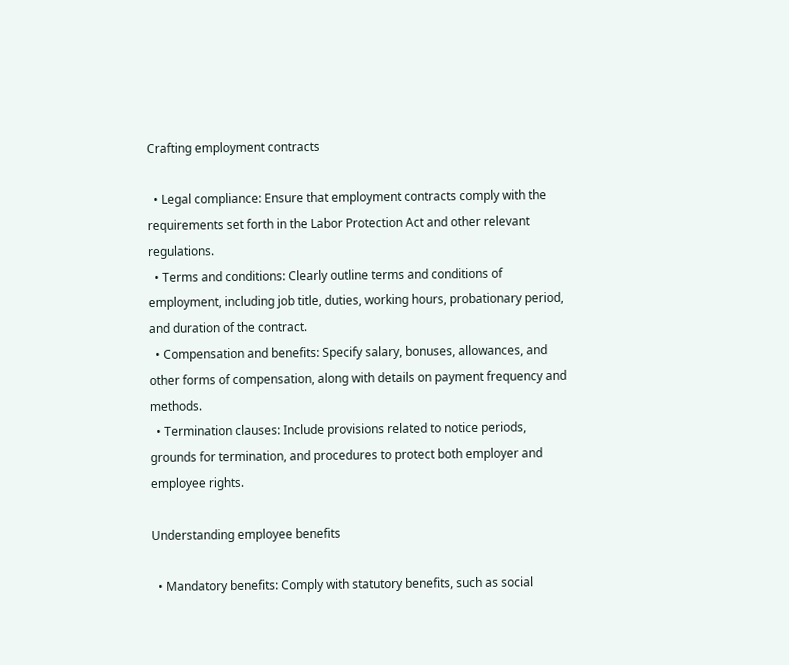Crafting employment contracts

  • Legal compliance: Ensure that employment contracts comply with the requirements set forth in the Labor Protection Act and other relevant regulations.
  • Terms and conditions: Clearly outline terms and conditions of employment, including job title, duties, working hours, probationary period, and duration of the contract.
  • Compensation and benefits: Specify salary, bonuses, allowances, and other forms of compensation, along with details on payment frequency and methods.
  • Termination clauses: Include provisions related to notice periods, grounds for termination, and procedures to protect both employer and employee rights.

Understanding employee benefits

  • Mandatory benefits: Comply with statutory benefits, such as social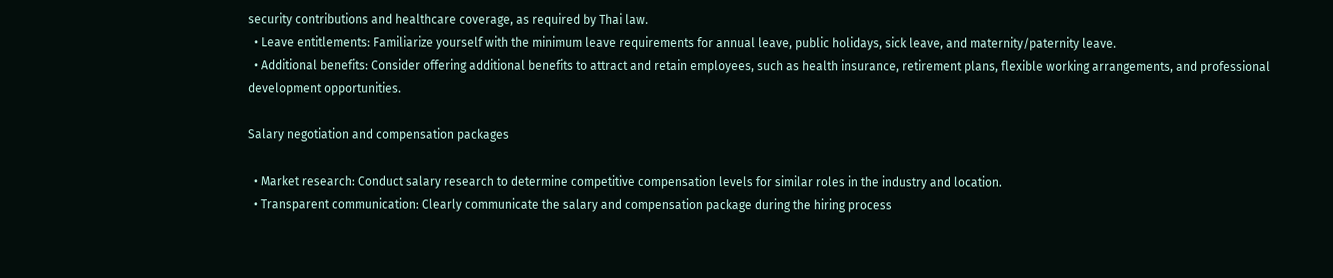security contributions and healthcare coverage, as required by Thai law.
  • Leave entitlements: Familiarize yourself with the minimum leave requirements for annual leave, public holidays, sick leave, and maternity/paternity leave.
  • Additional benefits: Consider offering additional benefits to attract and retain employees, such as health insurance, retirement plans, flexible working arrangements, and professional development opportunities.

Salary negotiation and compensation packages

  • Market research: Conduct salary research to determine competitive compensation levels for similar roles in the industry and location.
  • Transparent communication: Clearly communicate the salary and compensation package during the hiring process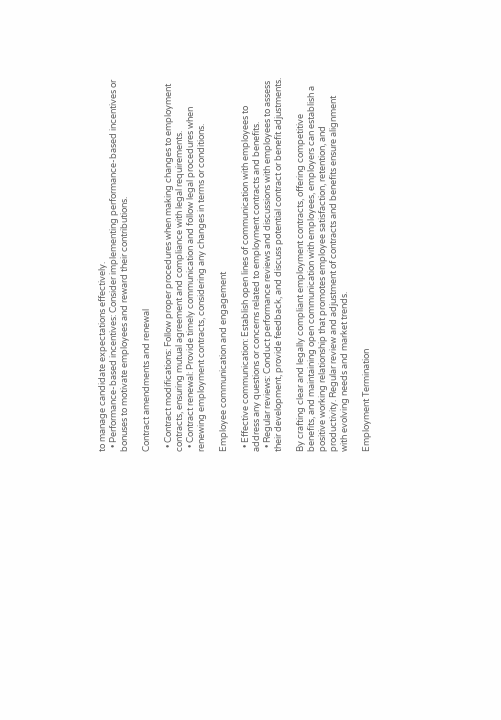to manage candidate expectations effectively.
  • Performance-based incentives: Consider implementing performance-based incentives or bonuses to motivate employees and reward their contributions.

Contract amendments and renewal

  • Contract modifications: Follow proper procedures when making changes to employment contracts, ensuring mutual agreement and compliance with legal requirements.
  • Contract renewal: Provide timely communication and follow legal procedures when renewing employment contracts, considering any changes in terms or conditions.

Employee communication and engagement

  • Effective communication: Establish open lines of communication with employees to address any questions or concerns related to employment contracts and benefits.
  • Regular reviews: Conduct performance reviews and discussions with employees to assess their development, provide feedback, and discuss potential contract or benefit adjustments.

By crafting clear and legally compliant employment contracts, offering competitive benefits, and maintaining open communication with employees, employers can establish a positive working relationship that promotes employee satisfaction, retention, and productivity. Regular review and adjustment of contracts and benefits ensure alignment with evolving needs and market trends.

Employment Termination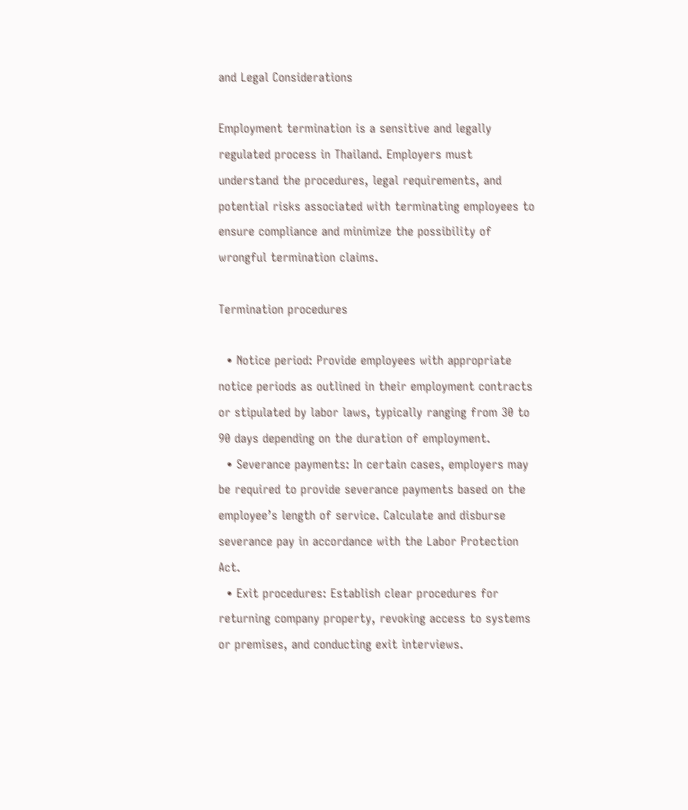and Legal Considerations

Employment termination is a sensitive and legally regulated process in Thailand. Employers must understand the procedures, legal requirements, and potential risks associated with terminating employees to ensure compliance and minimize the possibility of wrongful termination claims.

Termination procedures

  • Notice period: Provide employees with appropriate notice periods as outlined in their employment contracts or stipulated by labor laws, typically ranging from 30 to 90 days depending on the duration of employment.
  • Severance payments: In certain cases, employers may be required to provide severance payments based on the employee’s length of service. Calculate and disburse severance pay in accordance with the Labor Protection Act.
  • Exit procedures: Establish clear procedures for returning company property, revoking access to systems or premises, and conducting exit interviews.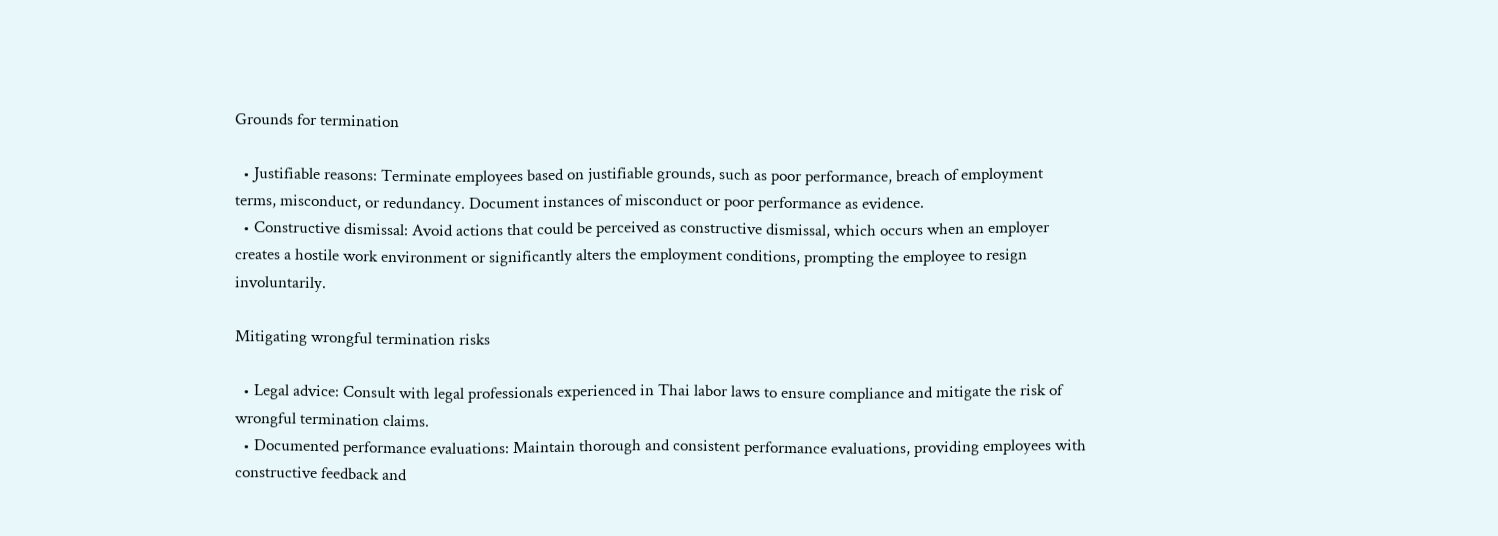Grounds for termination

  • Justifiable reasons: Terminate employees based on justifiable grounds, such as poor performance, breach of employment terms, misconduct, or redundancy. Document instances of misconduct or poor performance as evidence.
  • Constructive dismissal: Avoid actions that could be perceived as constructive dismissal, which occurs when an employer creates a hostile work environment or significantly alters the employment conditions, prompting the employee to resign involuntarily.

Mitigating wrongful termination risks

  • Legal advice: Consult with legal professionals experienced in Thai labor laws to ensure compliance and mitigate the risk of wrongful termination claims.
  • Documented performance evaluations: Maintain thorough and consistent performance evaluations, providing employees with constructive feedback and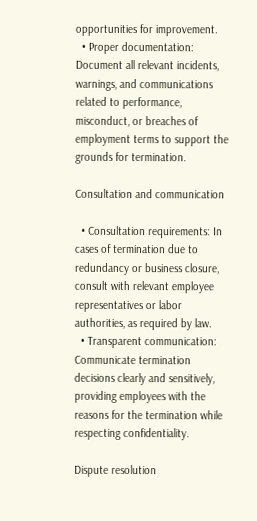opportunities for improvement.
  • Proper documentation: Document all relevant incidents, warnings, and communications related to performance, misconduct, or breaches of employment terms to support the grounds for termination.

Consultation and communication

  • Consultation requirements: In cases of termination due to redundancy or business closure, consult with relevant employee representatives or labor authorities, as required by law.
  • Transparent communication: Communicate termination decisions clearly and sensitively, providing employees with the reasons for the termination while respecting confidentiality.

Dispute resolution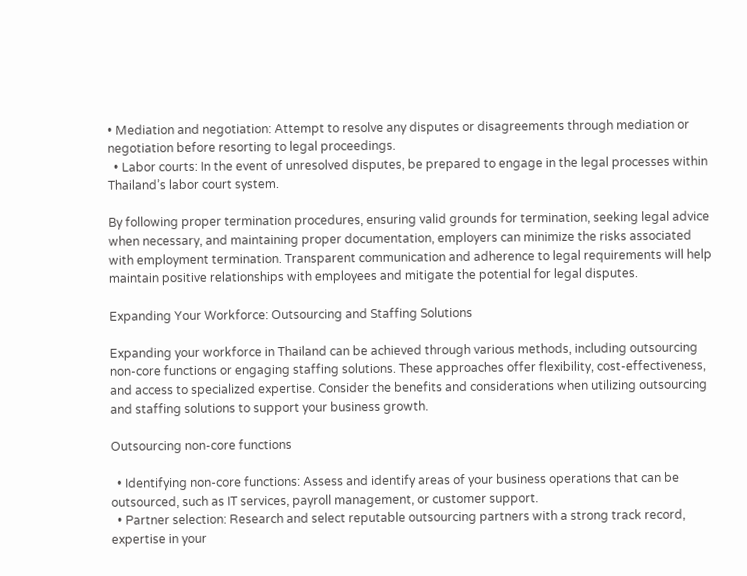• Mediation and negotiation: Attempt to resolve any disputes or disagreements through mediation or negotiation before resorting to legal proceedings.
  • Labor courts: In the event of unresolved disputes, be prepared to engage in the legal processes within Thailand’s labor court system.

By following proper termination procedures, ensuring valid grounds for termination, seeking legal advice when necessary, and maintaining proper documentation, employers can minimize the risks associated with employment termination. Transparent communication and adherence to legal requirements will help maintain positive relationships with employees and mitigate the potential for legal disputes.

Expanding Your Workforce: Outsourcing and Staffing Solutions

Expanding your workforce in Thailand can be achieved through various methods, including outsourcing non-core functions or engaging staffing solutions. These approaches offer flexibility, cost-effectiveness, and access to specialized expertise. Consider the benefits and considerations when utilizing outsourcing and staffing solutions to support your business growth.

Outsourcing non-core functions

  • Identifying non-core functions: Assess and identify areas of your business operations that can be outsourced, such as IT services, payroll management, or customer support.
  • Partner selection: Research and select reputable outsourcing partners with a strong track record, expertise in your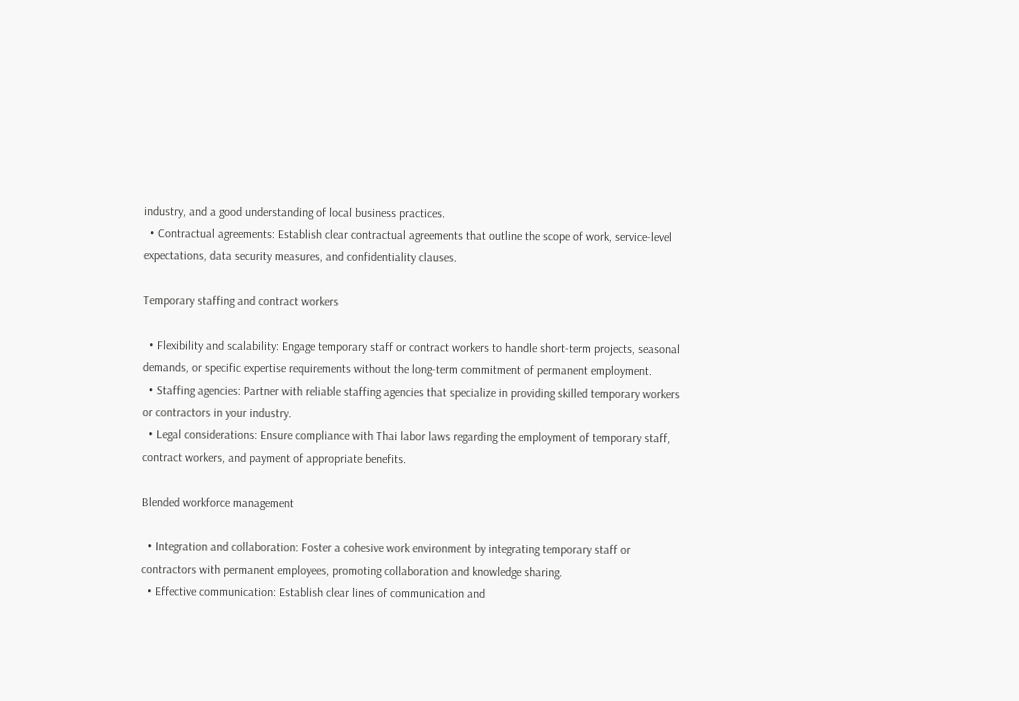industry, and a good understanding of local business practices.
  • Contractual agreements: Establish clear contractual agreements that outline the scope of work, service-level expectations, data security measures, and confidentiality clauses.

Temporary staffing and contract workers

  • Flexibility and scalability: Engage temporary staff or contract workers to handle short-term projects, seasonal demands, or specific expertise requirements without the long-term commitment of permanent employment.
  • Staffing agencies: Partner with reliable staffing agencies that specialize in providing skilled temporary workers or contractors in your industry.
  • Legal considerations: Ensure compliance with Thai labor laws regarding the employment of temporary staff, contract workers, and payment of appropriate benefits.

Blended workforce management

  • Integration and collaboration: Foster a cohesive work environment by integrating temporary staff or contractors with permanent employees, promoting collaboration and knowledge sharing.
  • Effective communication: Establish clear lines of communication and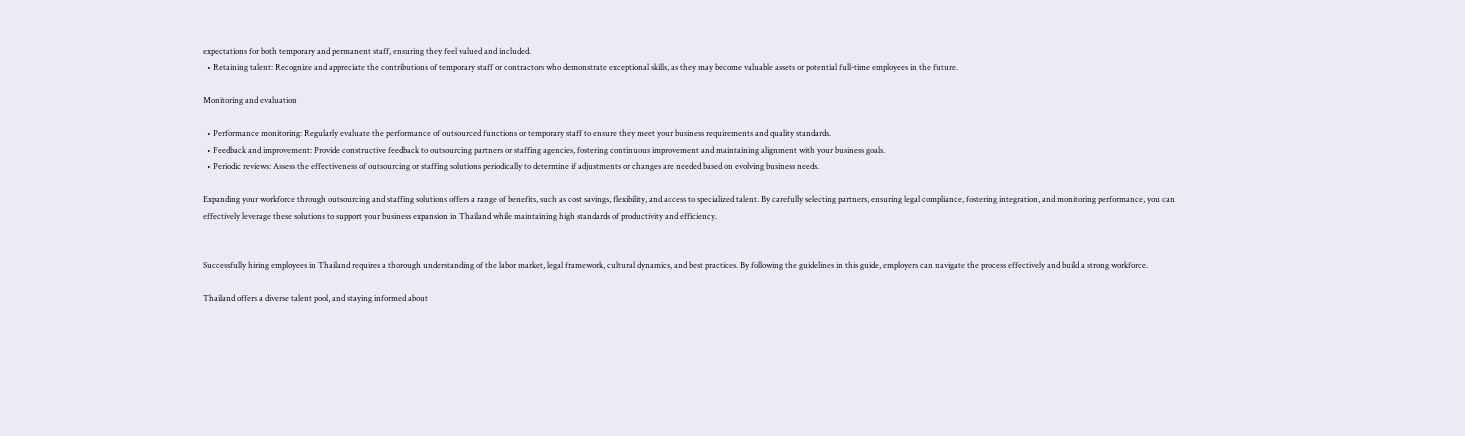expectations for both temporary and permanent staff, ensuring they feel valued and included.
  • Retaining talent: Recognize and appreciate the contributions of temporary staff or contractors who demonstrate exceptional skills, as they may become valuable assets or potential full-time employees in the future.

Monitoring and evaluation

  • Performance monitoring: Regularly evaluate the performance of outsourced functions or temporary staff to ensure they meet your business requirements and quality standards.
  • Feedback and improvement: Provide constructive feedback to outsourcing partners or staffing agencies, fostering continuous improvement and maintaining alignment with your business goals.
  • Periodic reviews: Assess the effectiveness of outsourcing or staffing solutions periodically to determine if adjustments or changes are needed based on evolving business needs.

Expanding your workforce through outsourcing and staffing solutions offers a range of benefits, such as cost savings, flexibility, and access to specialized talent. By carefully selecting partners, ensuring legal compliance, fostering integration, and monitoring performance, you can effectively leverage these solutions to support your business expansion in Thailand while maintaining high standards of productivity and efficiency.


Successfully hiring employees in Thailand requires a thorough understanding of the labor market, legal framework, cultural dynamics, and best practices. By following the guidelines in this guide, employers can navigate the process effectively and build a strong workforce.

Thailand offers a diverse talent pool, and staying informed about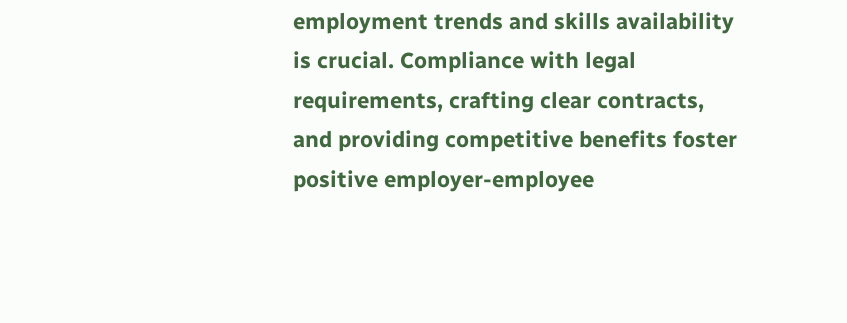employment trends and skills availability is crucial. Compliance with legal requirements, crafting clear contracts, and providing competitive benefits foster positive employer-employee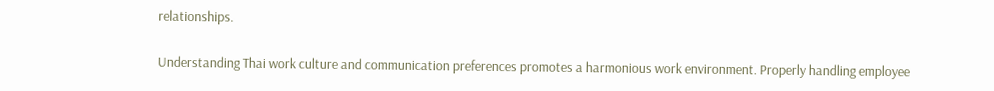relationships.

Understanding Thai work culture and communication preferences promotes a harmonious work environment. Properly handling employee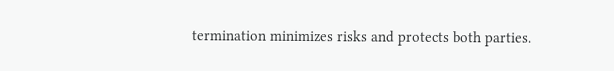termination minimizes risks and protects both parties.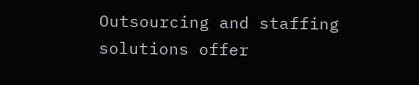Outsourcing and staffing solutions offer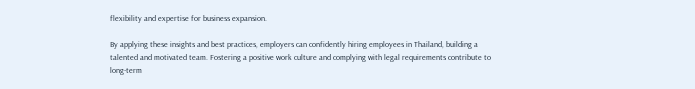flexibility and expertise for business expansion.

By applying these insights and best practices, employers can confidently hiring employees in Thailand, building a talented and motivated team. Fostering a positive work culture and complying with legal requirements contribute to long-term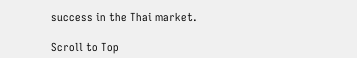success in the Thai market.

Scroll to Top